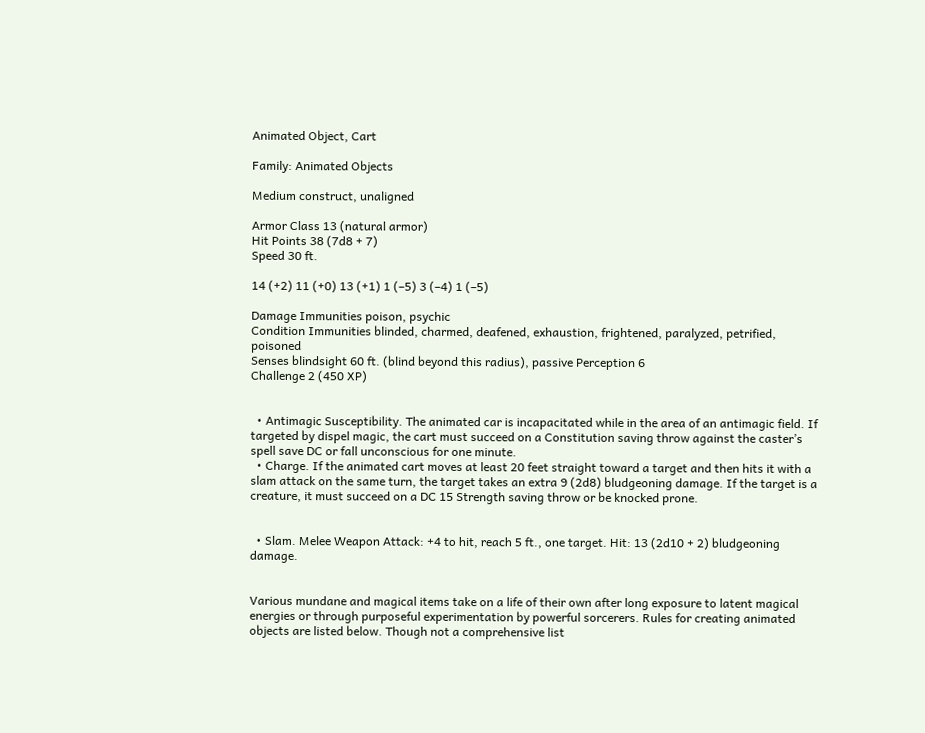Animated Object, Cart

Family: Animated Objects

Medium construct, unaligned

Armor Class 13 (natural armor)
Hit Points 38 (7d8 + 7)
Speed 30 ft.

14 (+2) 11 (+0) 13 (+1) 1 (–5) 3 (–4) 1 (–5)

Damage Immunities poison, psychic
Condition Immunities blinded, charmed, deafened, exhaustion, frightened, paralyzed, petrified, poisoned
Senses blindsight 60 ft. (blind beyond this radius), passive Perception 6
Challenge 2 (450 XP)


  • Antimagic Susceptibility. The animated car is incapacitated while in the area of an antimagic field. If targeted by dispel magic, the cart must succeed on a Constitution saving throw against the caster’s spell save DC or fall unconscious for one minute.
  • Charge. If the animated cart moves at least 20 feet straight toward a target and then hits it with a slam attack on the same turn, the target takes an extra 9 (2d8) bludgeoning damage. If the target is a creature, it must succeed on a DC 15 Strength saving throw or be knocked prone.


  • Slam. Melee Weapon Attack: +4 to hit, reach 5 ft., one target. Hit: 13 (2d10 + 2) bludgeoning damage.


Various mundane and magical items take on a life of their own after long exposure to latent magical energies or through purposeful experimentation by powerful sorcerers. Rules for creating animated objects are listed below. Though not a comprehensive list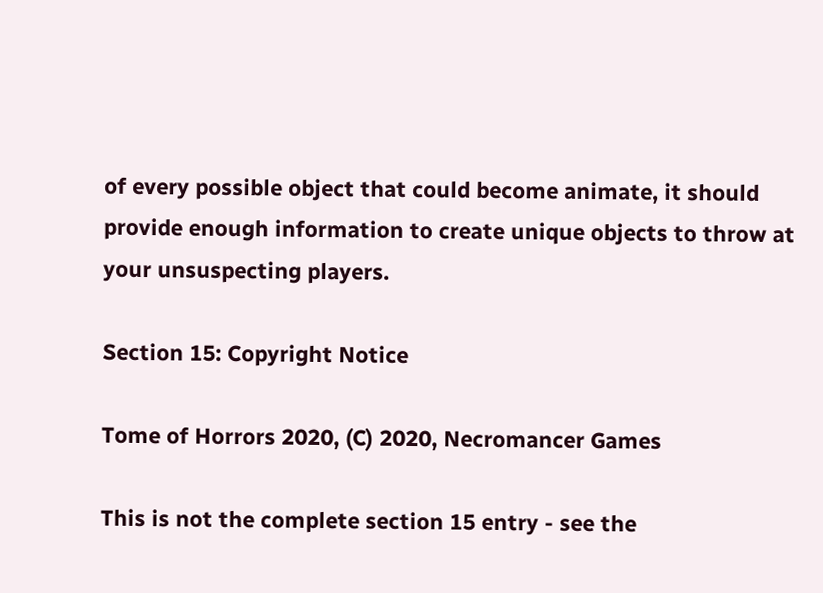of every possible object that could become animate, it should provide enough information to create unique objects to throw at your unsuspecting players.

Section 15: Copyright Notice

Tome of Horrors 2020, (C) 2020, Necromancer Games

This is not the complete section 15 entry - see the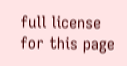full license for this page